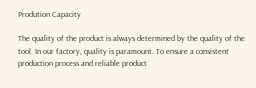Prodution Capacity

The quality of the product is always determined by the quality of the tool. In our factory, quality is paramount. To ensure a consistent production process and reliable product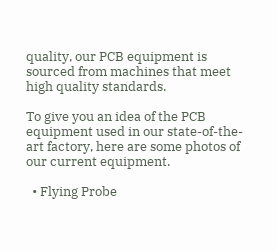quality, our PCB equipment is sourced from machines that meet high quality standards.

To give you an idea of the PCB equipment used in our state-of-the-art factory, here are some photos of our current equipment.

  • Flying Probe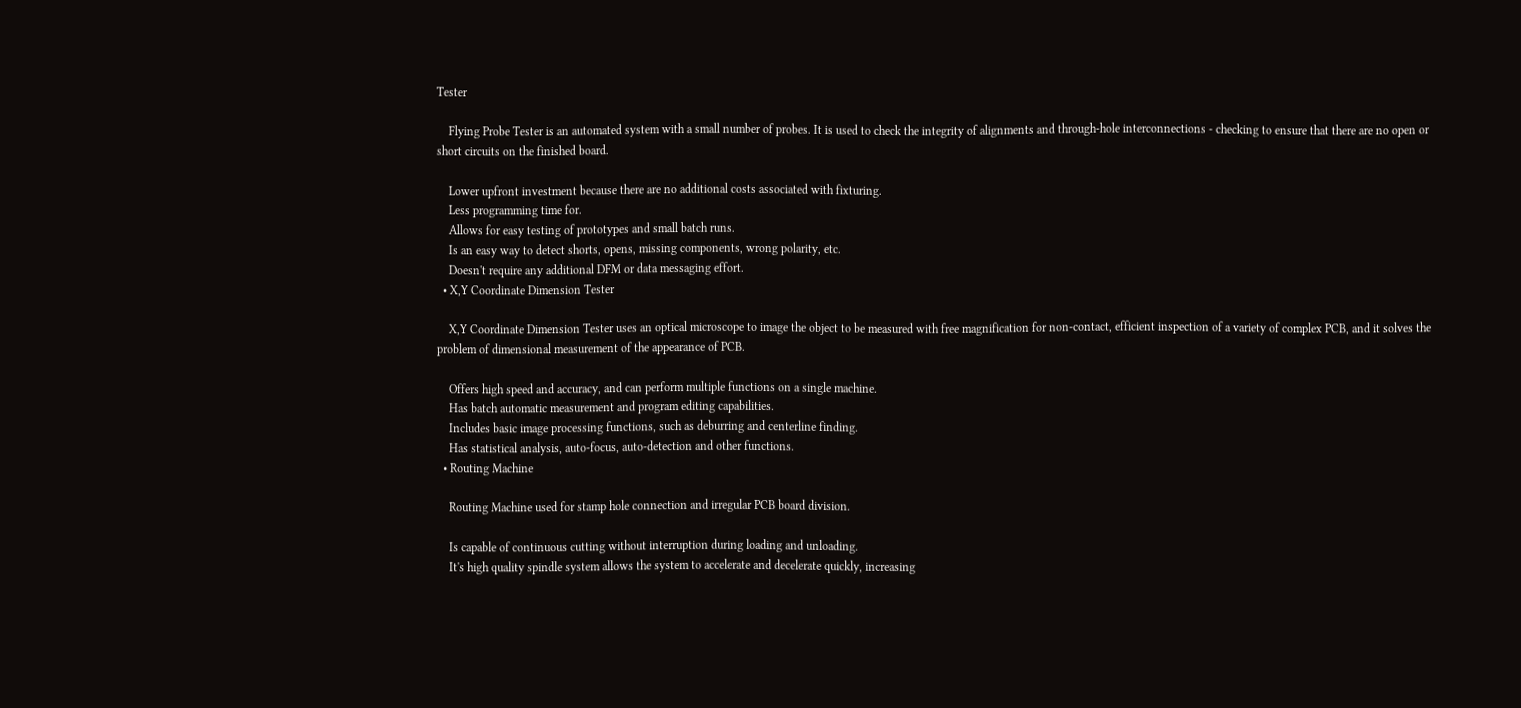Tester

    Flying Probe Tester is an automated system with a small number of probes. It is used to check the integrity of alignments and through-hole interconnections - checking to ensure that there are no open or short circuits on the finished board.

    Lower upfront investment because there are no additional costs associated with fixturing.
    Less programming time for.
    Allows for easy testing of prototypes and small batch runs.
    Is an easy way to detect shorts, opens, missing components, wrong polarity, etc.
    Doesn't require any additional DFM or data messaging effort.
  • X,Y Coordinate Dimension Tester

    X,Y Coordinate Dimension Tester uses an optical microscope to image the object to be measured with free magnification for non-contact, efficient inspection of a variety of complex PCB, and it solves the problem of dimensional measurement of the appearance of PCB.

    Offers high speed and accuracy, and can perform multiple functions on a single machine.
    Has batch automatic measurement and program editing capabilities.
    Includes basic image processing functions, such as deburring and centerline finding.
    Has statistical analysis, auto-focus, auto-detection and other functions.
  • Routing Machine

    Routing Machine used for stamp hole connection and irregular PCB board division.

    Is capable of continuous cutting without interruption during loading and unloading.
    It's high quality spindle system allows the system to accelerate and decelerate quickly, increasing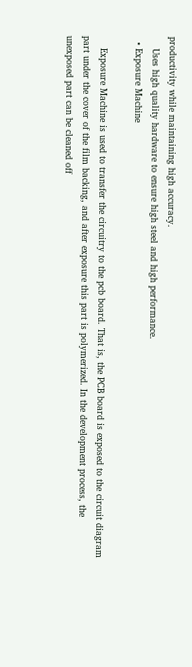productivity while maintaining high accuracy.
    Uses high quality hardware to ensure high steel and high performance.
  • Exposure Machine

    Exposure Machine is used to transfer the circuitry to the pcb board. That is, the PCB board is exposed to the circuit diagram part under the cover of the film backing, and after exposure this part is polymerized. In the development process, the unexposed part can be cleaned off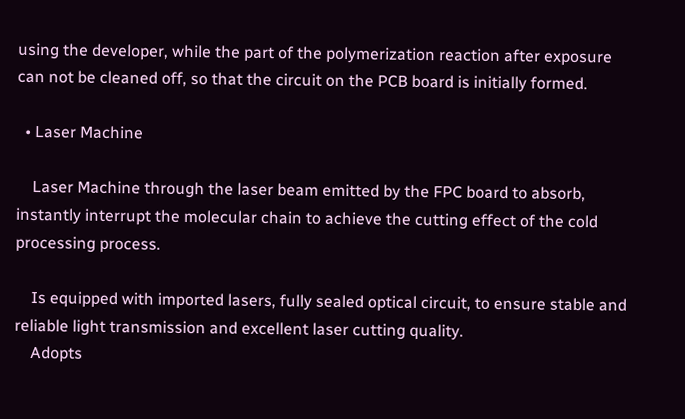using the developer, while the part of the polymerization reaction after exposure can not be cleaned off, so that the circuit on the PCB board is initially formed.

  • Laser Machine

    Laser Machine through the laser beam emitted by the FPC board to absorb, instantly interrupt the molecular chain to achieve the cutting effect of the cold processing process.

    Is equipped with imported lasers, fully sealed optical circuit, to ensure stable and reliable light transmission and excellent laser cutting quality.
    Adopts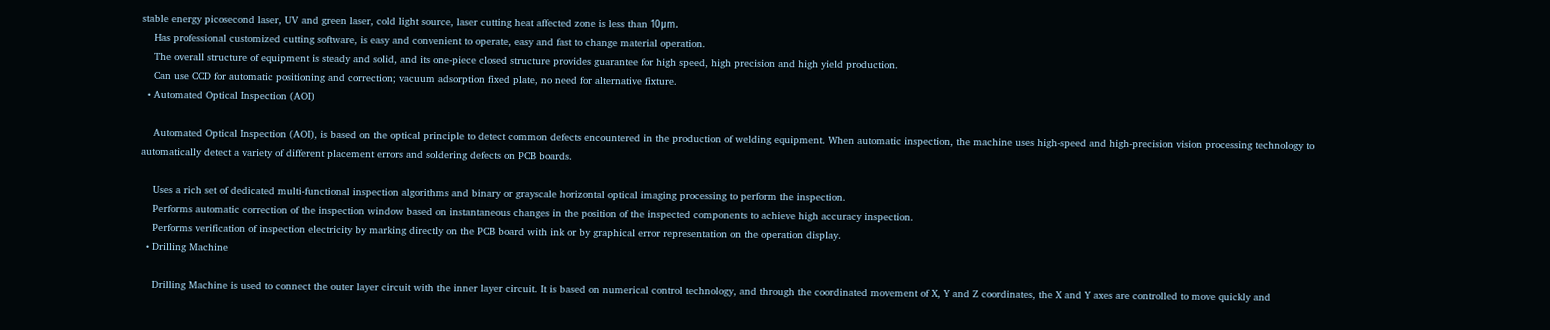stable energy picosecond laser, UV and green laser, cold light source, laser cutting heat affected zone is less than 10μm.
    Has professional customized cutting software, is easy and convenient to operate, easy and fast to change material operation.
    The overall structure of equipment is steady and solid, and its one-piece closed structure provides guarantee for high speed, high precision and high yield production.
    Can use CCD for automatic positioning and correction; vacuum adsorption fixed plate, no need for alternative fixture.
  • Automated Optical Inspection (AOI)

    Automated Optical Inspection (AOI), is based on the optical principle to detect common defects encountered in the production of welding equipment. When automatic inspection, the machine uses high-speed and high-precision vision processing technology to automatically detect a variety of different placement errors and soldering defects on PCB boards.

    Uses a rich set of dedicated multi-functional inspection algorithms and binary or grayscale horizontal optical imaging processing to perform the inspection.
    Performs automatic correction of the inspection window based on instantaneous changes in the position of the inspected components to achieve high accuracy inspection.
    Performs verification of inspection electricity by marking directly on the PCB board with ink or by graphical error representation on the operation display.
  • Drilling Machine

    Drilling Machine is used to connect the outer layer circuit with the inner layer circuit. It is based on numerical control technology, and through the coordinated movement of X, Y and Z coordinates, the X and Y axes are controlled to move quickly and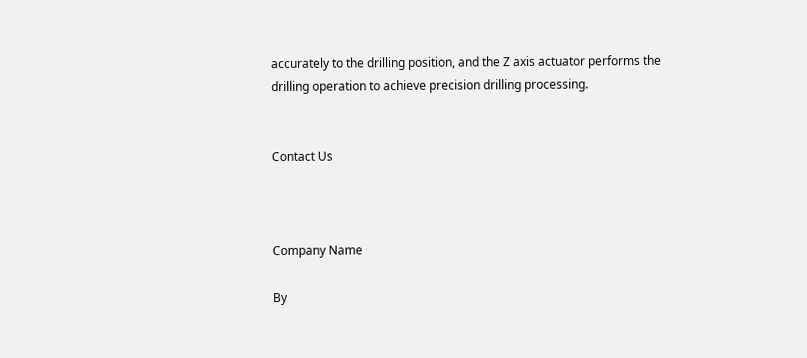accurately to the drilling position, and the Z axis actuator performs the drilling operation to achieve precision drilling processing.


Contact Us



Company Name

By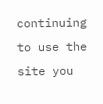continuing to use the site you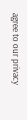agree to our privacy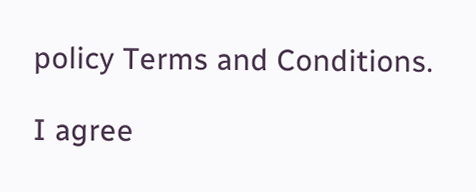policy Terms and Conditions.

I agree